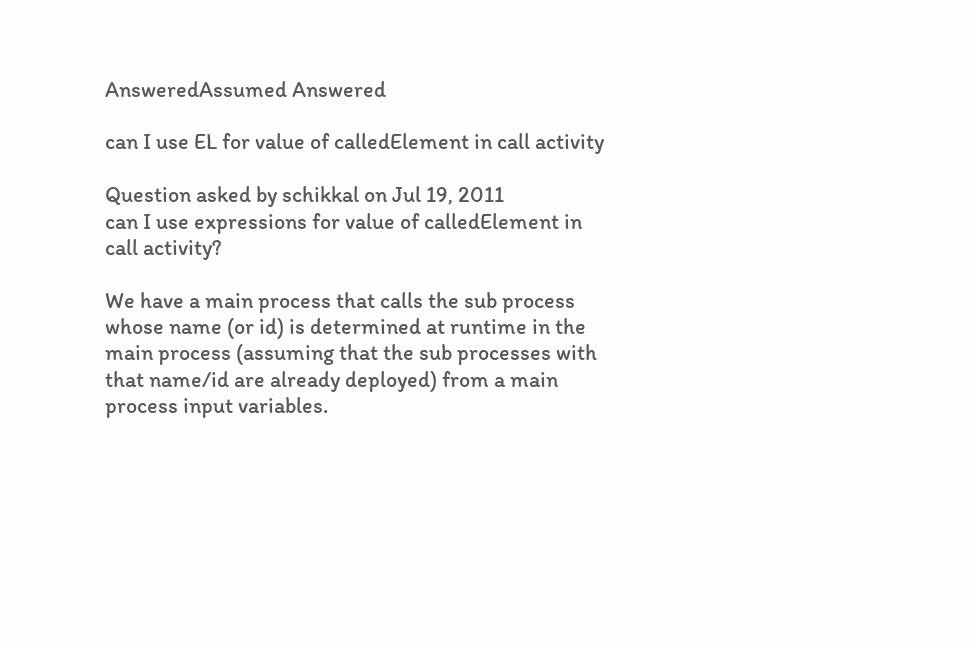AnsweredAssumed Answered

can I use EL for value of calledElement in call activity

Question asked by schikkal on Jul 19, 2011
can I use expressions for value of calledElement in call activity?

We have a main process that calls the sub process whose name (or id) is determined at runtime in the main process (assuming that the sub processes with that name/id are already deployed) from a main process input variables.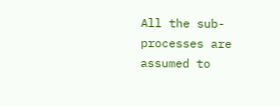All the sub-processes are assumed to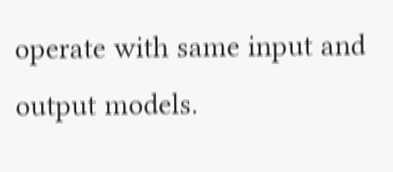operate with same input and output models.